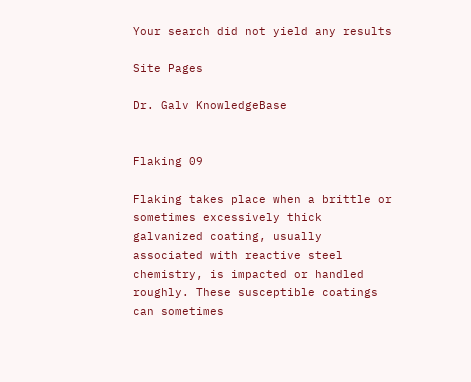Your search did not yield any results

Site Pages

Dr. Galv KnowledgeBase


Flaking 09

Flaking takes place when a brittle or sometimes excessively thick galvanized coating, usually associated with reactive steel chemistry, is impacted or handled roughly. These susceptible coatings can sometimes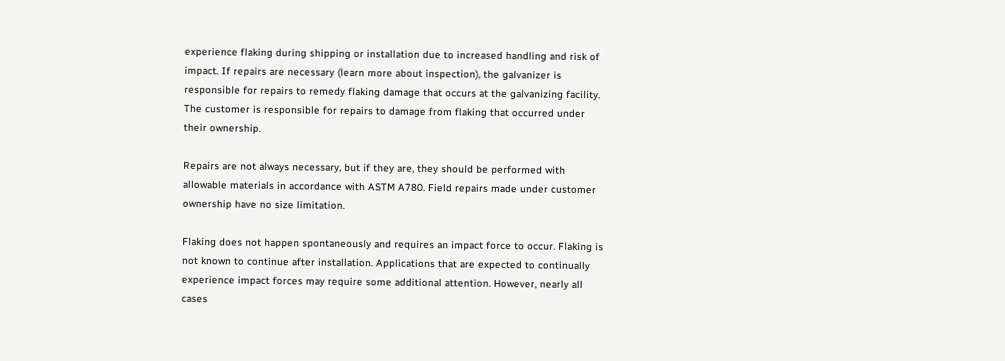experience flaking during shipping or installation due to increased handling and risk of impact. If repairs are necessary (learn more about inspection), the galvanizer is responsible for repairs to remedy flaking damage that occurs at the galvanizing facility. The customer is responsible for repairs to damage from flaking that occurred under their ownership.

Repairs are not always necessary, but if they are, they should be performed with allowable materials in accordance with ASTM A780. Field repairs made under customer ownership have no size limitation.

Flaking does not happen spontaneously and requires an impact force to occur. Flaking is not known to continue after installation. Applications that are expected to continually experience impact forces may require some additional attention. However, nearly all cases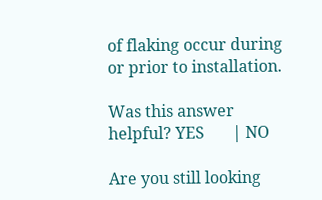of flaking occur during or prior to installation.

Was this answer helpful? YES       | NO

Are you still looking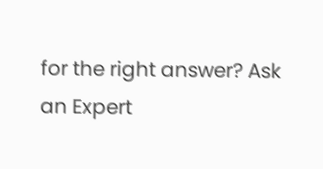for the right answer? Ask an Expert